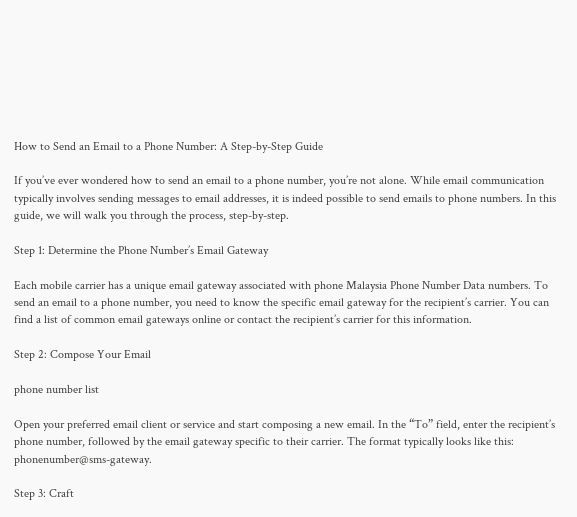How to Send an Email to a Phone Number: A Step-by-Step Guide

If you’ve ever wondered how to send an email to a phone number, you’re not alone. While email communication typically involves sending messages to email addresses, it is indeed possible to send emails to phone numbers. In this guide, we will walk you through the process, step-by-step.

Step 1: Determine the Phone Number’s Email Gateway

Each mobile carrier has a unique email gateway associated with phone Malaysia Phone Number Data numbers. To send an email to a phone number, you need to know the specific email gateway for the recipient’s carrier. You can find a list of common email gateways online or contact the recipient’s carrier for this information.

Step 2: Compose Your Email

phone number list

Open your preferred email client or service and start composing a new email. In the “To” field, enter the recipient’s phone number, followed by the email gateway specific to their carrier. The format typically looks like this: phonenumber@sms-gateway.

Step 3: Craft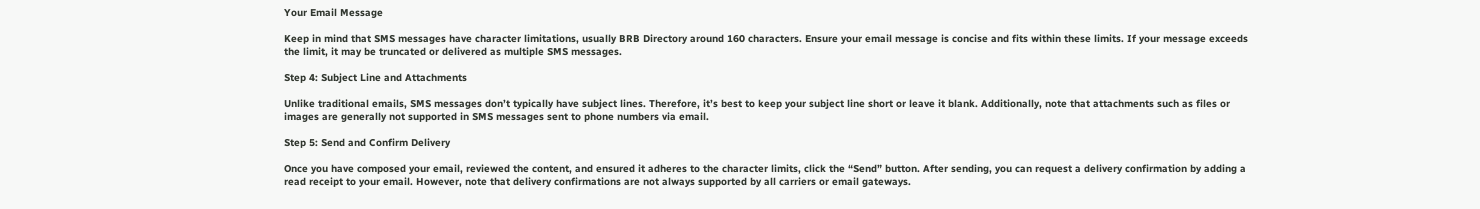Your Email Message

Keep in mind that SMS messages have character limitations, usually BRB Directory around 160 characters. Ensure your email message is concise and fits within these limits. If your message exceeds the limit, it may be truncated or delivered as multiple SMS messages.

Step 4: Subject Line and Attachments

Unlike traditional emails, SMS messages don’t typically have subject lines. Therefore, it’s best to keep your subject line short or leave it blank. Additionally, note that attachments such as files or images are generally not supported in SMS messages sent to phone numbers via email.

Step 5: Send and Confirm Delivery

Once you have composed your email, reviewed the content, and ensured it adheres to the character limits, click the “Send” button. After sending, you can request a delivery confirmation by adding a read receipt to your email. However, note that delivery confirmations are not always supported by all carriers or email gateways.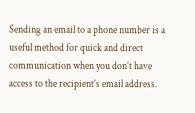Sending an email to a phone number is a useful method for quick and direct communication when you don’t have access to the recipient’s email address.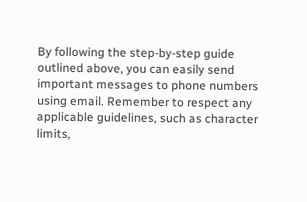By following the step-by-step guide outlined above, you can easily send important messages to phone numbers using email. Remember to respect any applicable guidelines, such as character limits,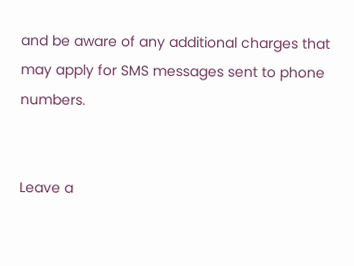and be aware of any additional charges that may apply for SMS messages sent to phone numbers.


Leave a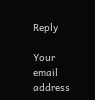Reply

Your email address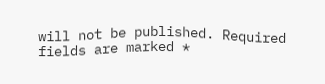will not be published. Required fields are marked *